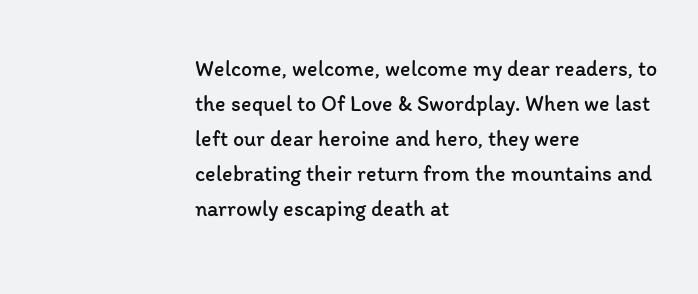Welcome, welcome, welcome my dear readers, to the sequel to Of Love & Swordplay. When we last left our dear heroine and hero, they were celebrating their return from the mountains and narrowly escaping death at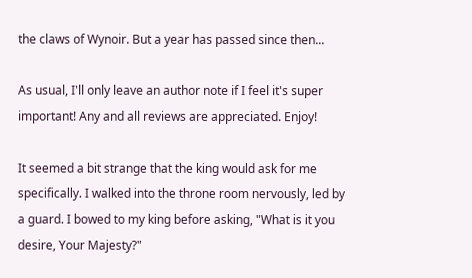the claws of Wynoir. But a year has passed since then...

As usual, I'll only leave an author note if I feel it's super important! Any and all reviews are appreciated. Enjoy!

It seemed a bit strange that the king would ask for me specifically. I walked into the throne room nervously, led by a guard. I bowed to my king before asking, "What is it you desire, Your Majesty?"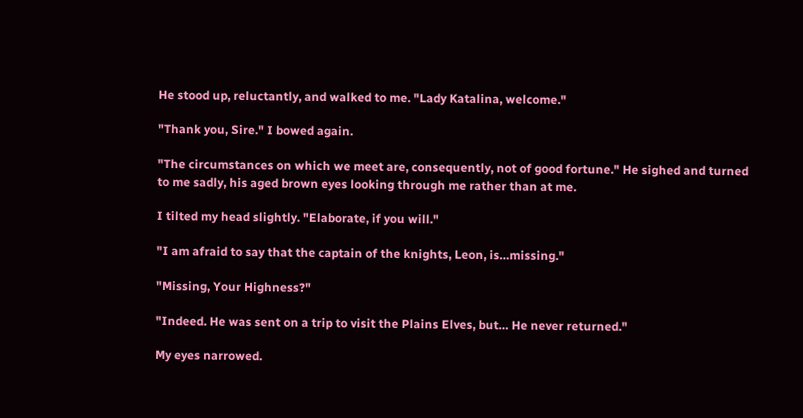He stood up, reluctantly, and walked to me. "Lady Katalina, welcome."

"Thank you, Sire." I bowed again.

"The circumstances on which we meet are, consequently, not of good fortune." He sighed and turned to me sadly, his aged brown eyes looking through me rather than at me.

I tilted my head slightly. "Elaborate, if you will."

"I am afraid to say that the captain of the knights, Leon, is…missing."

"Missing, Your Highness?"

"Indeed. He was sent on a trip to visit the Plains Elves, but… He never returned."

My eyes narrowed.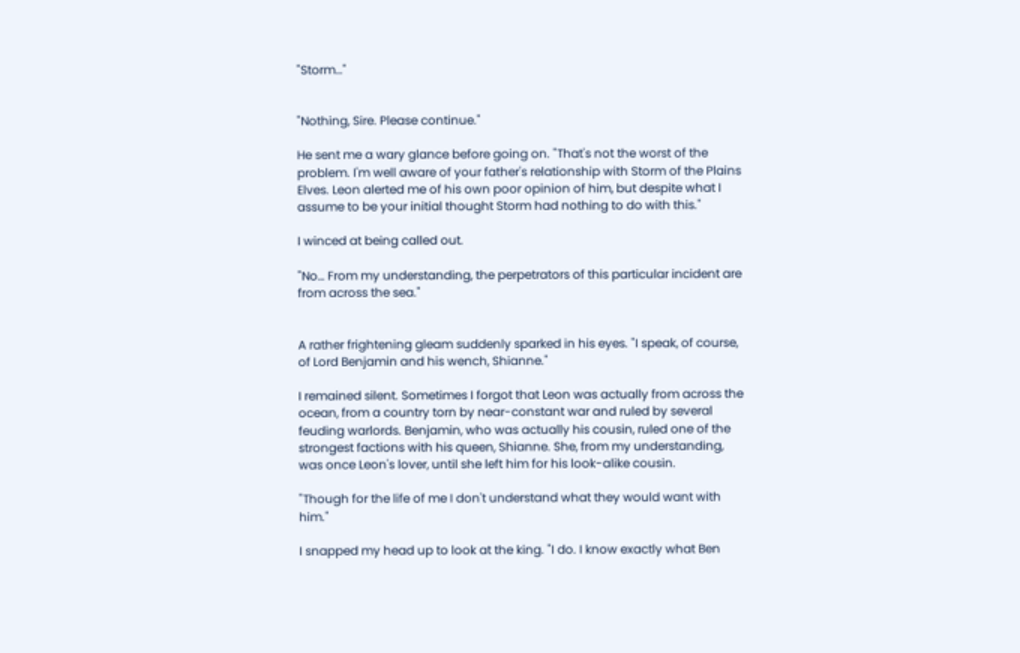"Storm…"


"Nothing, Sire. Please continue."

He sent me a wary glance before going on. "That's not the worst of the problem. I'm well aware of your father's relationship with Storm of the Plains Elves. Leon alerted me of his own poor opinion of him, but despite what I assume to be your initial thought Storm had nothing to do with this."

I winced at being called out.

"No… From my understanding, the perpetrators of this particular incident are from across the sea."


A rather frightening gleam suddenly sparked in his eyes. "I speak, of course, of Lord Benjamin and his wench, Shianne."

I remained silent. Sometimes I forgot that Leon was actually from across the ocean, from a country torn by near-constant war and ruled by several feuding warlords. Benjamin, who was actually his cousin, ruled one of the strongest factions with his queen, Shianne. She, from my understanding, was once Leon's lover, until she left him for his look-alike cousin.

"Though for the life of me I don't understand what they would want with him."

I snapped my head up to look at the king. "I do. I know exactly what Ben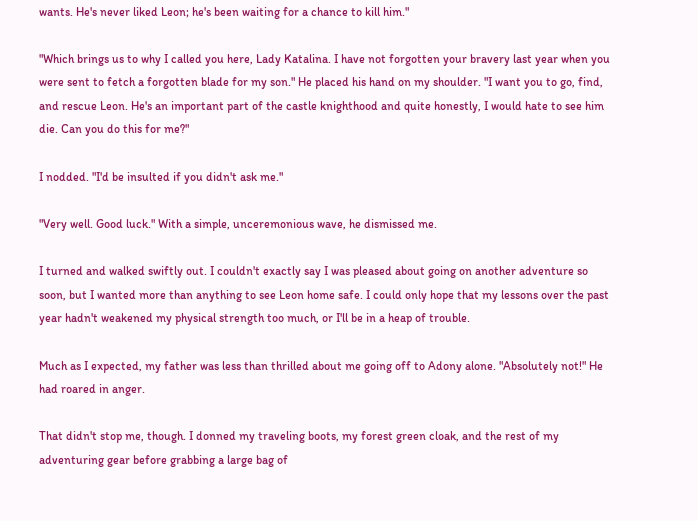wants. He's never liked Leon; he's been waiting for a chance to kill him."

"Which brings us to why I called you here, Lady Katalina. I have not forgotten your bravery last year when you were sent to fetch a forgotten blade for my son." He placed his hand on my shoulder. "I want you to go, find, and rescue Leon. He's an important part of the castle knighthood and quite honestly, I would hate to see him die. Can you do this for me?"

I nodded. "I'd be insulted if you didn't ask me."

"Very well. Good luck." With a simple, unceremonious wave, he dismissed me.

I turned and walked swiftly out. I couldn't exactly say I was pleased about going on another adventure so soon, but I wanted more than anything to see Leon home safe. I could only hope that my lessons over the past year hadn't weakened my physical strength too much, or I'll be in a heap of trouble.

Much as I expected, my father was less than thrilled about me going off to Adony alone. "Absolutely not!" He had roared in anger.

That didn't stop me, though. I donned my traveling boots, my forest green cloak, and the rest of my adventuring gear before grabbing a large bag of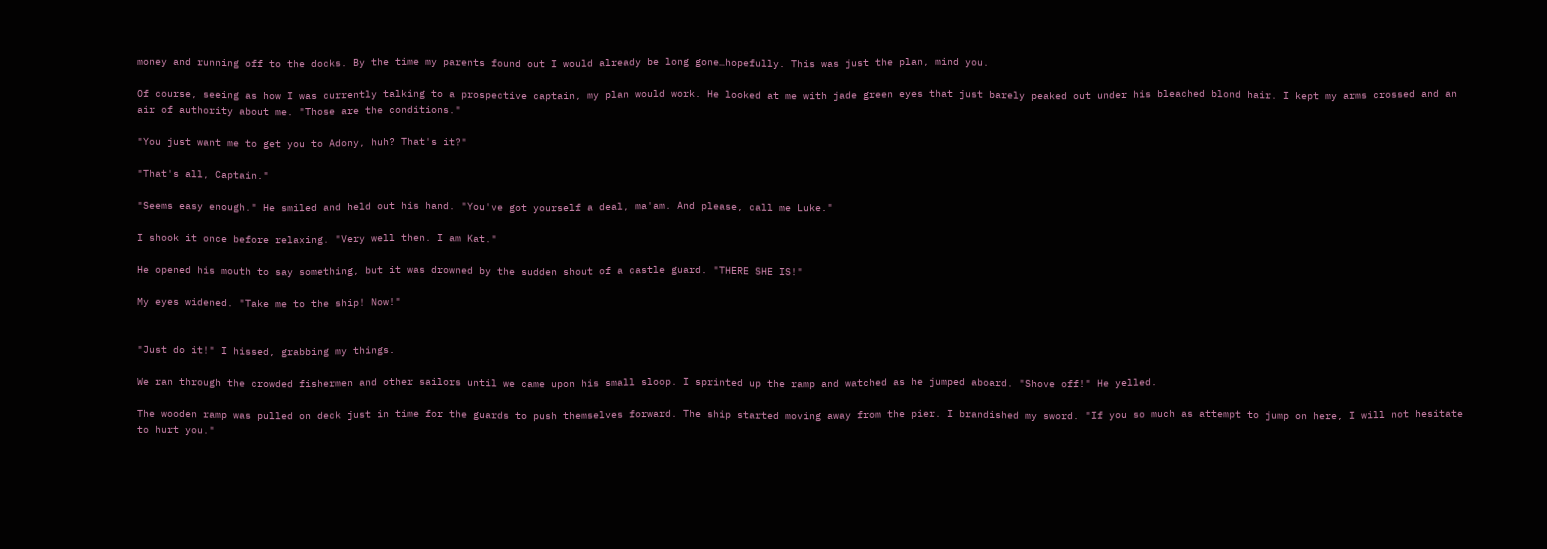money and running off to the docks. By the time my parents found out I would already be long gone…hopefully. This was just the plan, mind you.

Of course, seeing as how I was currently talking to a prospective captain, my plan would work. He looked at me with jade green eyes that just barely peaked out under his bleached blond hair. I kept my arms crossed and an air of authority about me. "Those are the conditions."

"You just want me to get you to Adony, huh? That's it?"

"That's all, Captain."

"Seems easy enough." He smiled and held out his hand. "You've got yourself a deal, ma'am. And please, call me Luke."

I shook it once before relaxing. "Very well then. I am Kat."

He opened his mouth to say something, but it was drowned by the sudden shout of a castle guard. "THERE SHE IS!"

My eyes widened. "Take me to the ship! Now!"


"Just do it!" I hissed, grabbing my things.

We ran through the crowded fishermen and other sailors until we came upon his small sloop. I sprinted up the ramp and watched as he jumped aboard. "Shove off!" He yelled.

The wooden ramp was pulled on deck just in time for the guards to push themselves forward. The ship started moving away from the pier. I brandished my sword. "If you so much as attempt to jump on here, I will not hesitate to hurt you."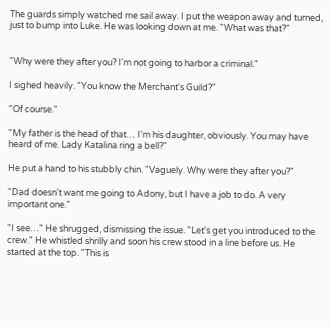The guards simply watched me sail away. I put the weapon away and turned, just to bump into Luke. He was looking down at me. "What was that?"


"Why were they after you? I'm not going to harbor a criminal."

I sighed heavily. "You know the Merchant's Guild?"

"Of course."

"My father is the head of that… I'm his daughter, obviously. You may have heard of me. Lady Katalina ring a bell?"

He put a hand to his stubbly chin. "Vaguely. Why were they after you?"

"Dad doesn't want me going to Adony, but I have a job to do. A very important one."

"I see…" He shrugged, dismissing the issue. "Let's get you introduced to the crew." He whistled shrilly and soon his crew stood in a line before us. He started at the top. "This is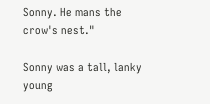Sonny. He mans the crow's nest."

Sonny was a tall, lanky young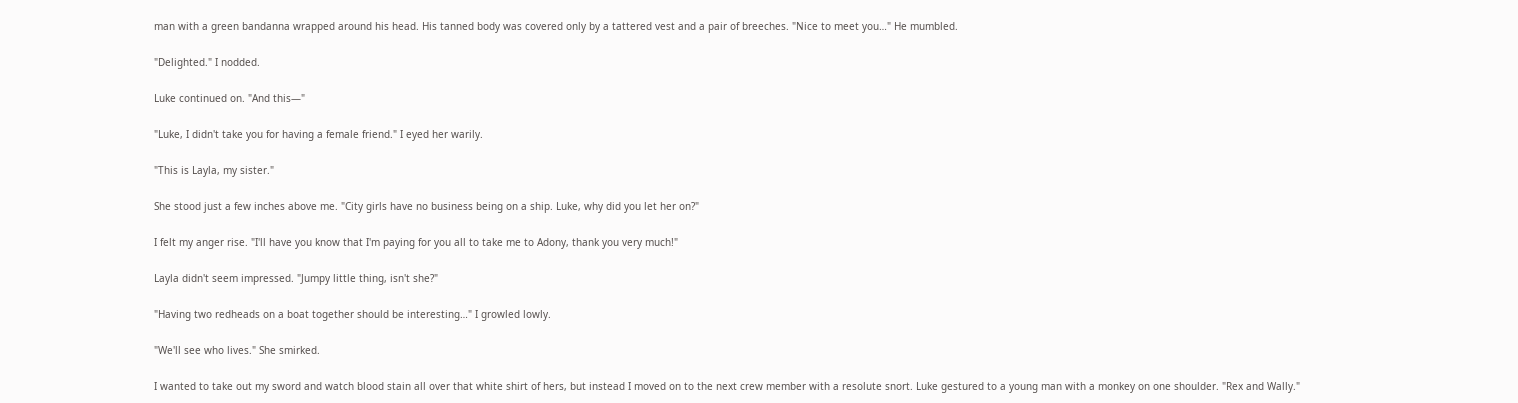man with a green bandanna wrapped around his head. His tanned body was covered only by a tattered vest and a pair of breeches. "Nice to meet you…" He mumbled.

"Delighted." I nodded.

Luke continued on. "And this—"

"Luke, I didn't take you for having a female friend." I eyed her warily.

"This is Layla, my sister."

She stood just a few inches above me. "City girls have no business being on a ship. Luke, why did you let her on?"

I felt my anger rise. "I'll have you know that I'm paying for you all to take me to Adony, thank you very much!"

Layla didn't seem impressed. "Jumpy little thing, isn't she?"

"Having two redheads on a boat together should be interesting…" I growled lowly.

"We'll see who lives." She smirked.

I wanted to take out my sword and watch blood stain all over that white shirt of hers, but instead I moved on to the next crew member with a resolute snort. Luke gestured to a young man with a monkey on one shoulder. "Rex and Wally."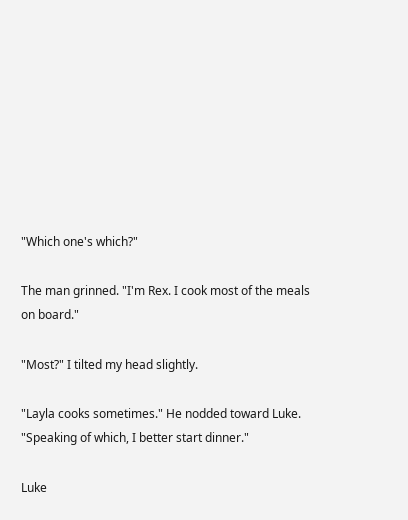"Which one's which?"

The man grinned. "I'm Rex. I cook most of the meals on board."

"Most?" I tilted my head slightly.

"Layla cooks sometimes." He nodded toward Luke. "Speaking of which, I better start dinner."

Luke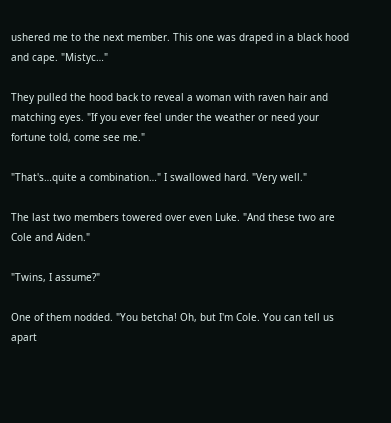ushered me to the next member. This one was draped in a black hood and cape. "Mistyc…"

They pulled the hood back to reveal a woman with raven hair and matching eyes. "If you ever feel under the weather or need your fortune told, come see me."

"That's…quite a combination…" I swallowed hard. "Very well."

The last two members towered over even Luke. "And these two are Cole and Aiden."

"Twins, I assume?"

One of them nodded. "You betcha! Oh, but I'm Cole. You can tell us apart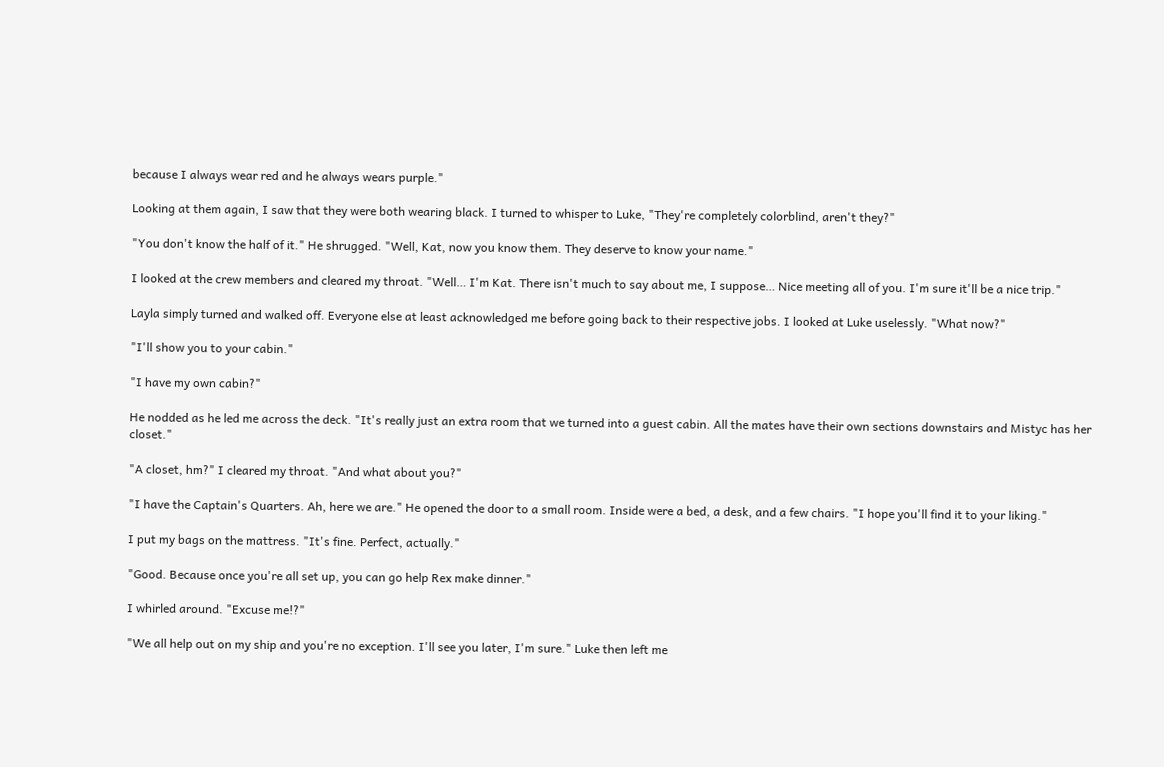because I always wear red and he always wears purple."

Looking at them again, I saw that they were both wearing black. I turned to whisper to Luke, "They're completely colorblind, aren't they?"

"You don't know the half of it." He shrugged. "Well, Kat, now you know them. They deserve to know your name."

I looked at the crew members and cleared my throat. "Well… I'm Kat. There isn't much to say about me, I suppose… Nice meeting all of you. I'm sure it'll be a nice trip."

Layla simply turned and walked off. Everyone else at least acknowledged me before going back to their respective jobs. I looked at Luke uselessly. "What now?"

"I'll show you to your cabin."

"I have my own cabin?"

He nodded as he led me across the deck. "It's really just an extra room that we turned into a guest cabin. All the mates have their own sections downstairs and Mistyc has her closet."

"A closet, hm?" I cleared my throat. "And what about you?"

"I have the Captain's Quarters. Ah, here we are." He opened the door to a small room. Inside were a bed, a desk, and a few chairs. "I hope you'll find it to your liking."

I put my bags on the mattress. "It's fine. Perfect, actually."

"Good. Because once you're all set up, you can go help Rex make dinner."

I whirled around. "Excuse me!?"

"We all help out on my ship and you're no exception. I'll see you later, I'm sure." Luke then left me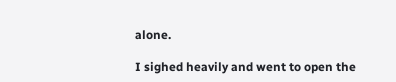alone.

I sighed heavily and went to open the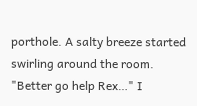porthole. A salty breeze started swirling around the room. "Better go help Rex…" I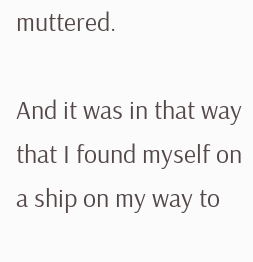muttered.

And it was in that way that I found myself on a ship on my way to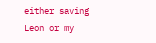either saving Leon or my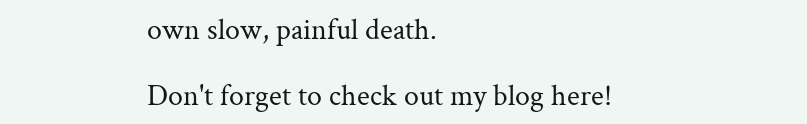own slow, painful death.

Don't forget to check out my blog here!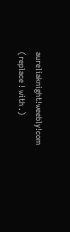aureliaknight!weebly!com (replace ! with .)